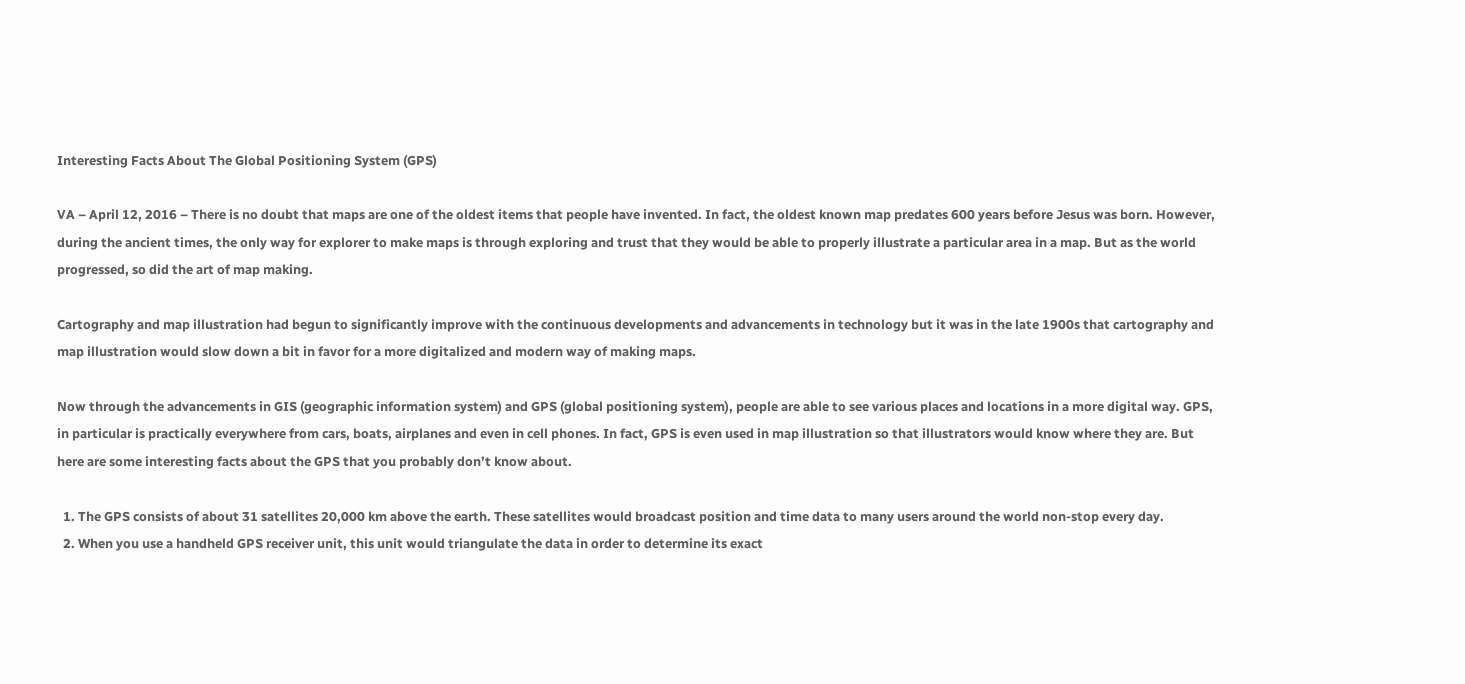Interesting Facts About The Global Positioning System (GPS)

VA – April 12, 2016 – There is no doubt that maps are one of the oldest items that people have invented. In fact, the oldest known map predates 600 years before Jesus was born. However, during the ancient times, the only way for explorer to make maps is through exploring and trust that they would be able to properly illustrate a particular area in a map. But as the world progressed, so did the art of map making.

Cartography and map illustration had begun to significantly improve with the continuous developments and advancements in technology but it was in the late 1900s that cartography and map illustration would slow down a bit in favor for a more digitalized and modern way of making maps.

Now through the advancements in GIS (geographic information system) and GPS (global positioning system), people are able to see various places and locations in a more digital way. GPS, in particular is practically everywhere from cars, boats, airplanes and even in cell phones. In fact, GPS is even used in map illustration so that illustrators would know where they are. But here are some interesting facts about the GPS that you probably don’t know about.

  1. The GPS consists of about 31 satellites 20,000 km above the earth. These satellites would broadcast position and time data to many users around the world non-stop every day.
  2. When you use a handheld GPS receiver unit, this unit would triangulate the data in order to determine its exact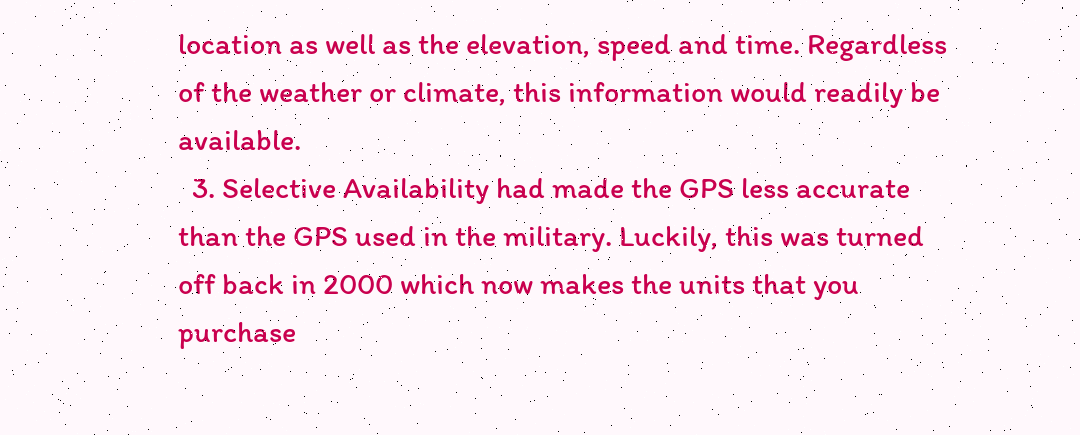location as well as the elevation, speed and time. Regardless of the weather or climate, this information would readily be available.
  3. Selective Availability had made the GPS less accurate than the GPS used in the military. Luckily, this was turned off back in 2000 which now makes the units that you purchase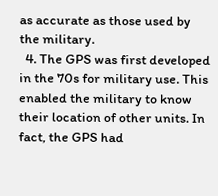as accurate as those used by the military.
  4. The GPS was first developed in the 70s for military use. This enabled the military to know their location of other units. In fact, the GPS had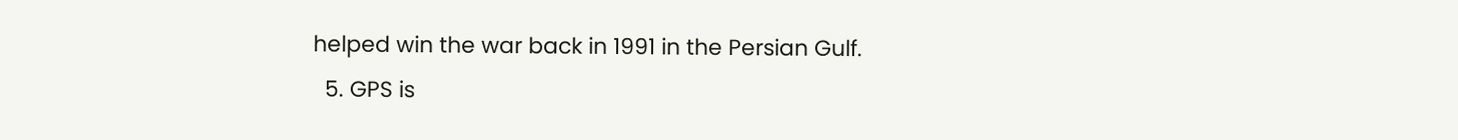helped win the war back in 1991 in the Persian Gulf.
  5. GPS is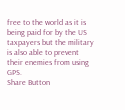free to the world as it is being paid for by the US taxpayers but the military is also able to prevent their enemies from using GPS.
Share Button